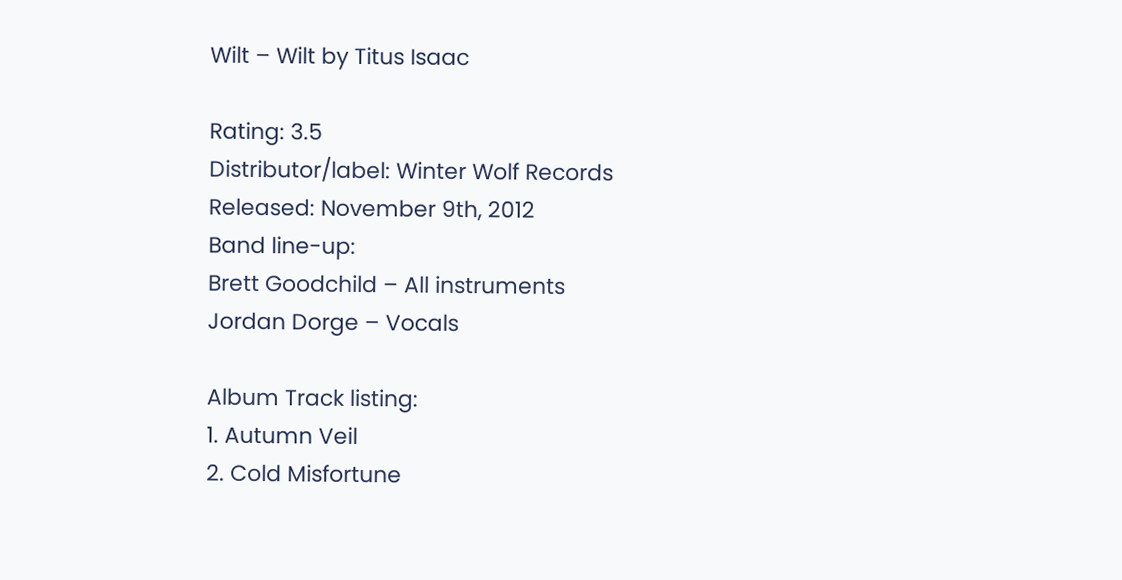Wilt – Wilt by Titus Isaac

Rating: 3.5
Distributor/label: Winter Wolf Records
Released: November 9th, 2012
Band line-up:
Brett Goodchild – All instruments
Jordan Dorge – Vocals

Album Track listing:
1. Autumn Veil
2. Cold Misfortune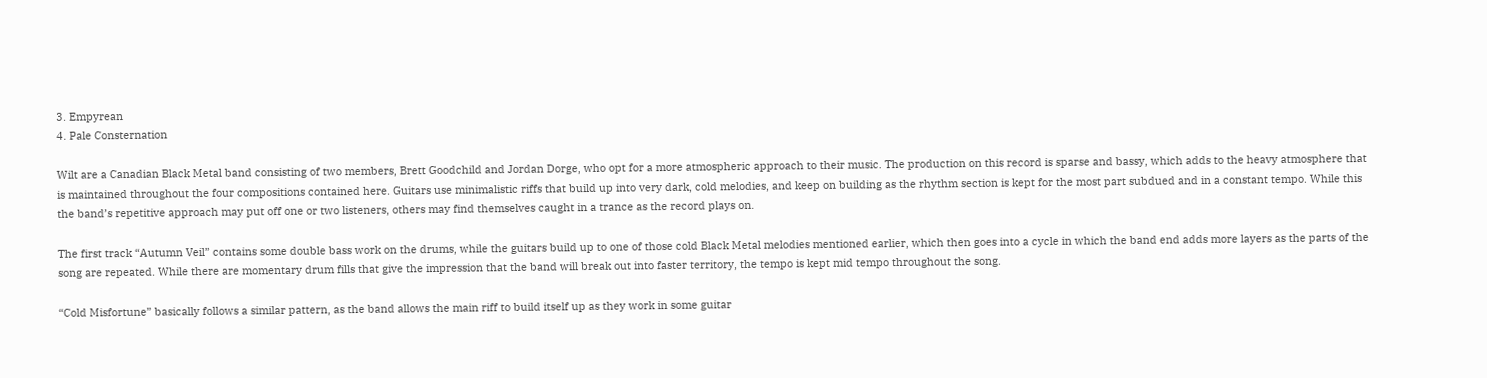3. Empyrean
4. Pale Consternation

Wilt are a Canadian Black Metal band consisting of two members, Brett Goodchild and Jordan Dorge, who opt for a more atmospheric approach to their music. The production on this record is sparse and bassy, which adds to the heavy atmosphere that is maintained throughout the four compositions contained here. Guitars use minimalistic riffs that build up into very dark, cold melodies, and keep on building as the rhythm section is kept for the most part subdued and in a constant tempo. While this the band’s repetitive approach may put off one or two listeners, others may find themselves caught in a trance as the record plays on.

The first track “Autumn Veil” contains some double bass work on the drums, while the guitars build up to one of those cold Black Metal melodies mentioned earlier, which then goes into a cycle in which the band end adds more layers as the parts of the song are repeated. While there are momentary drum fills that give the impression that the band will break out into faster territory, the tempo is kept mid tempo throughout the song.

“Cold Misfortune” basically follows a similar pattern, as the band allows the main riff to build itself up as they work in some guitar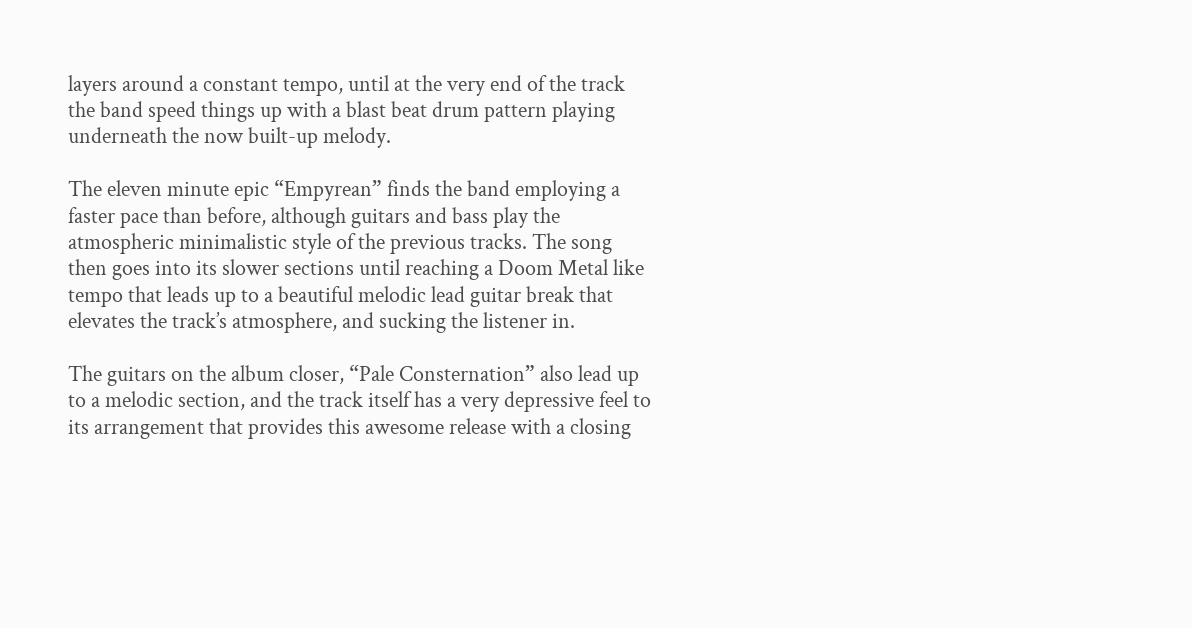layers around a constant tempo, until at the very end of the track the band speed things up with a blast beat drum pattern playing underneath the now built-up melody.

The eleven minute epic “Empyrean” finds the band employing a faster pace than before, although guitars and bass play the atmospheric minimalistic style of the previous tracks. The song then goes into its slower sections until reaching a Doom Metal like tempo that leads up to a beautiful melodic lead guitar break that elevates the track’s atmosphere, and sucking the listener in.

The guitars on the album closer, “Pale Consternation” also lead up to a melodic section, and the track itself has a very depressive feel to its arrangement that provides this awesome release with a closing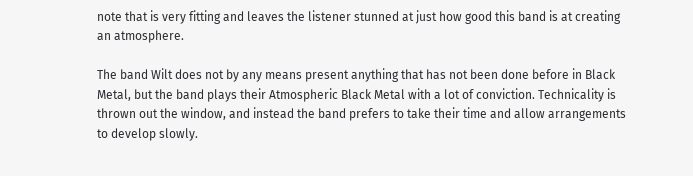note that is very fitting and leaves the listener stunned at just how good this band is at creating an atmosphere.

The band Wilt does not by any means present anything that has not been done before in Black Metal, but the band plays their Atmospheric Black Metal with a lot of conviction. Technicality is thrown out the window, and instead the band prefers to take their time and allow arrangements to develop slowly.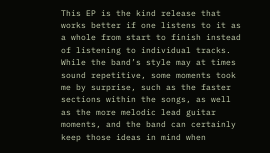This EP is the kind release that works better if one listens to it as a whole from start to finish instead of listening to individual tracks. While the band’s style may at times sound repetitive, some moments took me by surprise, such as the faster sections within the songs, as well as the more melodic lead guitar moments, and the band can certainly keep those ideas in mind when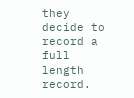they decide to record a full length record.